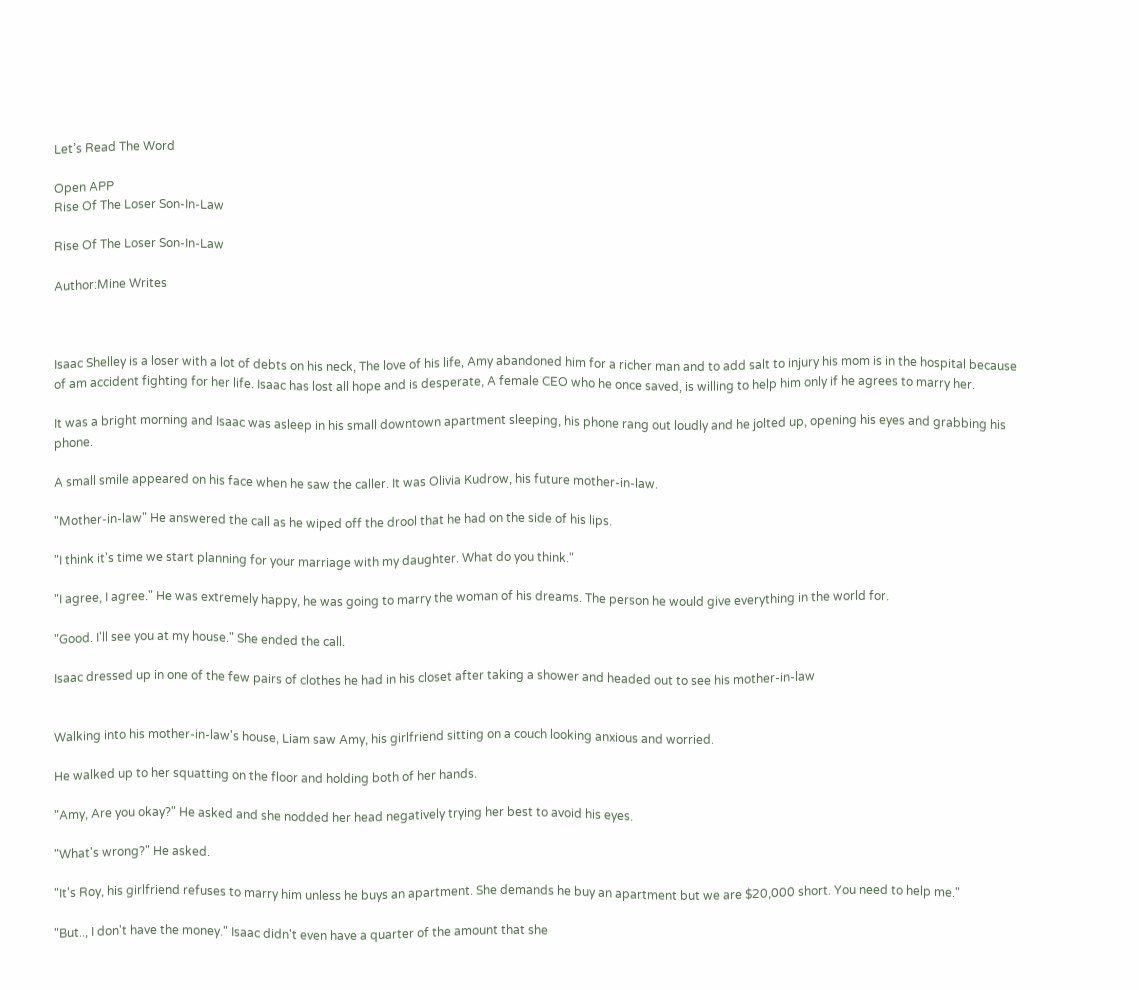Let’s Read The Word

Open APP
Rise Of The Loser Son-In-Law

Rise Of The Loser Son-In-Law

Author:Mine Writes



Isaac Shelley is a loser with a lot of debts on his neck, The love of his life, Amy abandoned him for a richer man and to add salt to injury his mom is in the hospital because of am accident fighting for her life. Isaac has lost all hope and is desperate, A female CEO who he once saved, is willing to help him only if he agrees to marry her.

It was a bright morning and Isaac was asleep in his small downtown apartment sleeping, his phone rang out loudly and he jolted up, opening his eyes and grabbing his phone.

A small smile appeared on his face when he saw the caller. It was Olivia Kudrow, his future mother-in-law.

"Mother-in-law" He answered the call as he wiped off the drool that he had on the side of his lips.

"I think it's time we start planning for your marriage with my daughter. What do you think."

"I agree, I agree." He was extremely happy, he was going to marry the woman of his dreams. The person he would give everything in the world for.

"Good. I'll see you at my house." She ended the call.

Isaac dressed up in one of the few pairs of clothes he had in his closet after taking a shower and headed out to see his mother-in-law


Walking into his mother-in-law's house, Liam saw Amy, his girlfriend sitting on a couch looking anxious and worried.

He walked up to her squatting on the floor and holding both of her hands.

"Amy, Are you okay?" He asked and she nodded her head negatively trying her best to avoid his eyes.

"What's wrong?" He asked.

"It's Roy, his girlfriend refuses to marry him unless he buys an apartment. She demands he buy an apartment but we are $20,000 short. You need to help me."

"But.., I don't have the money." Isaac didn't even have a quarter of the amount that she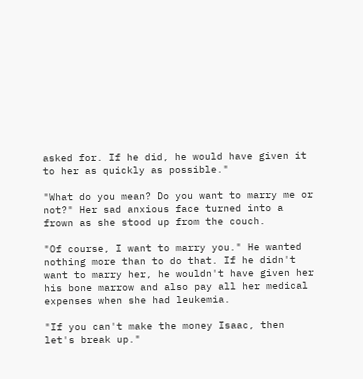asked for. If he did, he would have given it to her as quickly as possible."

"What do you mean? Do you want to marry me or not?" Her sad anxious face turned into a frown as she stood up from the couch.

"Of course, I want to marry you." He wanted nothing more than to do that. If he didn't want to marry her, he wouldn't have given her his bone marrow and also pay all her medical expenses when she had leukemia.

"If you can't make the money Isaac, then let's break up."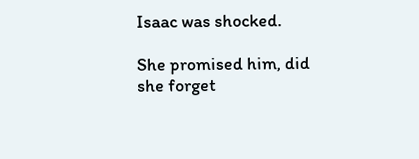Isaac was shocked.

She promised him, did she forget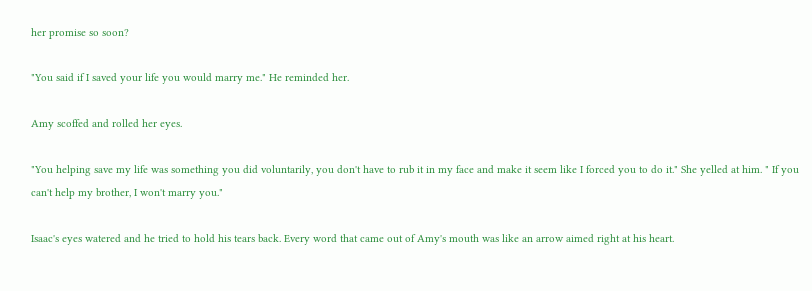her promise so soon?

"You said if I saved your life you would marry me." He reminded her.

Amy scoffed and rolled her eyes.

"You helping save my life was something you did voluntarily, you don't have to rub it in my face and make it seem like I forced you to do it." She yelled at him. " If you can't help my brother, I won't marry you."

Isaac's eyes watered and he tried to hold his tears back. Every word that came out of Amy's mouth was like an arrow aimed right at his heart.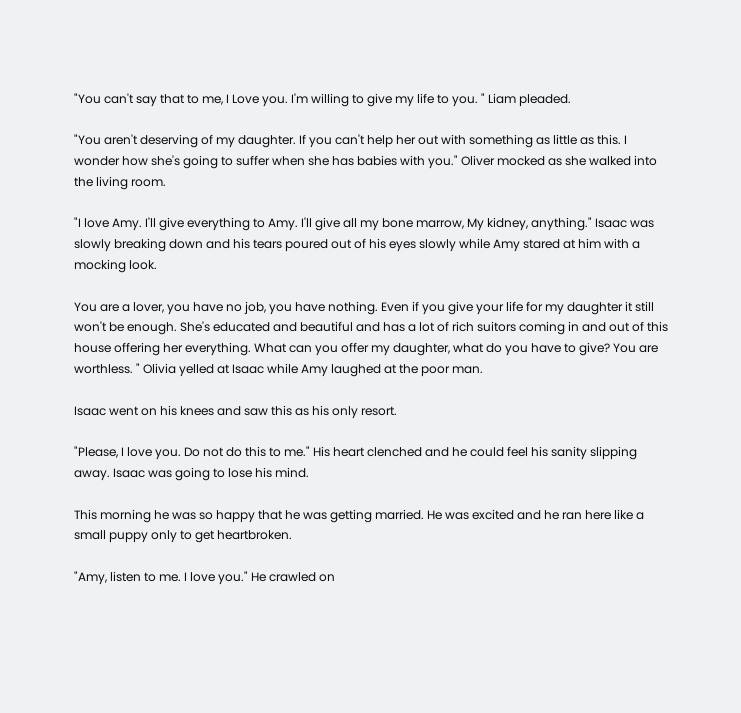"You can't say that to me, I Love you. I'm willing to give my life to you. " Liam pleaded.

"You aren't deserving of my daughter. If you can't help her out with something as little as this. I wonder how she's going to suffer when she has babies with you." Oliver mocked as she walked into the living room.

"I love Amy. I'll give everything to Amy. I'll give all my bone marrow, My kidney, anything." Isaac was slowly breaking down and his tears poured out of his eyes slowly while Amy stared at him with a mocking look.

You are a lover, you have no job, you have nothing. Even if you give your life for my daughter it still won't be enough. She's educated and beautiful and has a lot of rich suitors coming in and out of this house offering her everything. What can you offer my daughter, what do you have to give? You are worthless. " Olivia yelled at Isaac while Amy laughed at the poor man.

Isaac went on his knees and saw this as his only resort.

"Please, I love you. Do not do this to me." His heart clenched and he could feel his sanity slipping away. Isaac was going to lose his mind.

This morning he was so happy that he was getting married. He was excited and he ran here like a small puppy only to get heartbroken.

"Amy, listen to me. I love you." He crawled on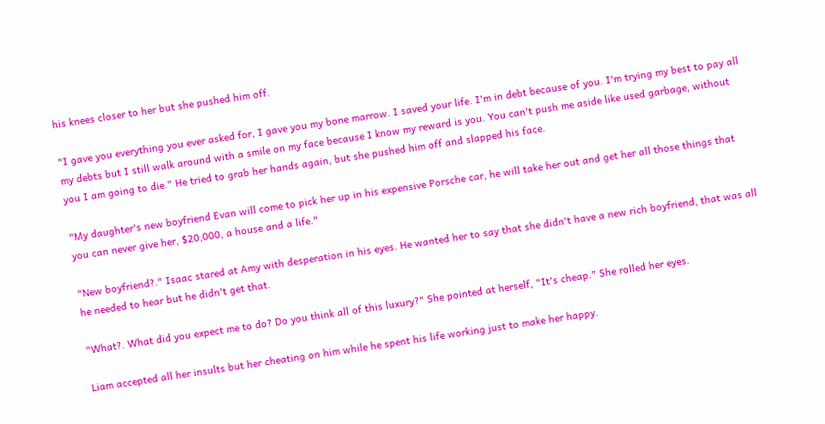his knees closer to her but she pushed him off.

"I gave you everything you ever asked for, I gave you my bone marrow. I saved your life. I'm in debt because of you. I'm trying my best to pay all my debts but I still walk around with a smile on my face because I know my reward is you. You can't push me aside like used garbage, without you I am going to die." He tried to grab her hands again, but she pushed him off and slapped his face.

"My daughter's new boyfriend Evan will come to pick her up in his expensive Porsche car, he will take her out and get her all those things that you can never give her, $20,000, a house and a life."

"New boyfriend?." Isaac stared at Amy with desperation in his eyes. He wanted her to say that she didn't have a new rich boyfriend, that was all he needed to hear but he didn't get that.

"What?. What did you expect me to do? Do you think all of this luxury?" She pointed at herself, "It's cheap." She rolled her eyes.

Liam accepted all her insults but her cheating on him while he spent his life working just to make her happy.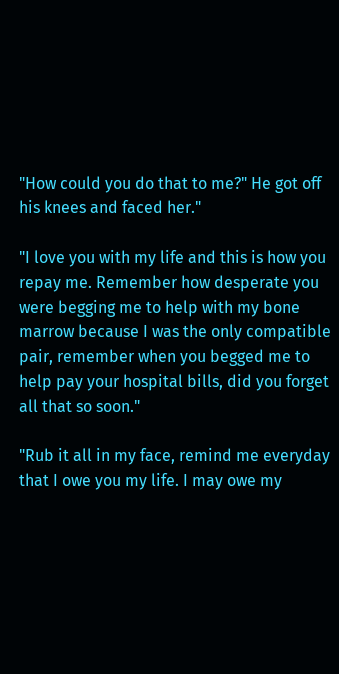"How could you do that to me?" He got off his knees and faced her."

"I love you with my life and this is how you repay me. Remember how desperate you were begging me to help with my bone marrow because I was the only compatible pair, remember when you begged me to help pay your hospital bills, did you forget all that so soon."

"Rub it all in my face, remind me everyday that I owe you my life. I may owe my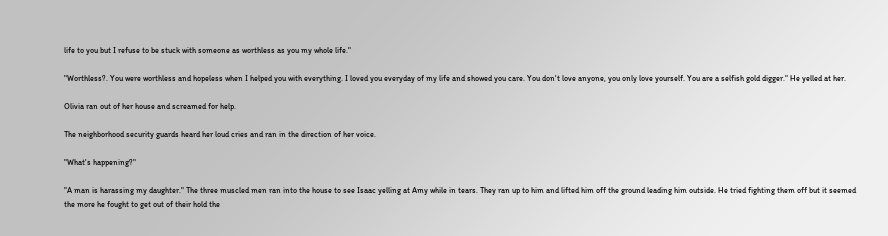life to you but I refuse to be stuck with someone as worthless as you my whole life."

"Worthless?. You were worthless and hopeless when I helped you with everything. I loved you everyday of my life and showed you care. You don't love anyone, you only love yourself. You are a selfish gold digger." He yelled at her.

Olivia ran out of her house and screamed for help.

The neighborhood security guards heard her loud cries and ran in the direction of her voice.

"What's happening?"

"A man is harassing my daughter." The three muscled men ran into the house to see Isaac yelling at Amy while in tears. They ran up to him and lifted him off the ground leading him outside. He tried fighting them off but it seemed the more he fought to get out of their hold the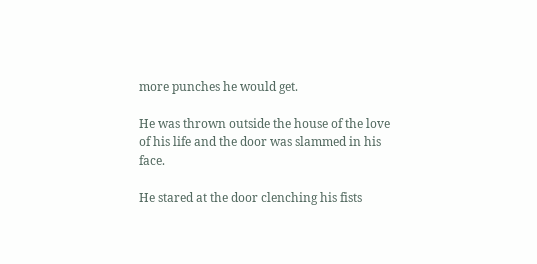more punches he would get.

He was thrown outside the house of the love of his life and the door was slammed in his face.

He stared at the door clenching his fists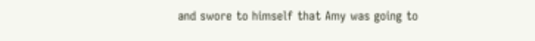and swore to himself that Amy was going to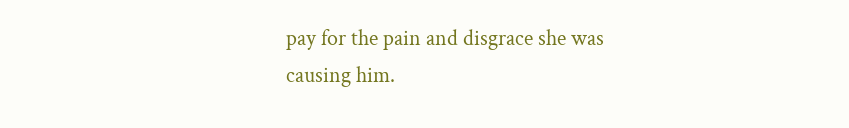pay for the pain and disgrace she was causing him.